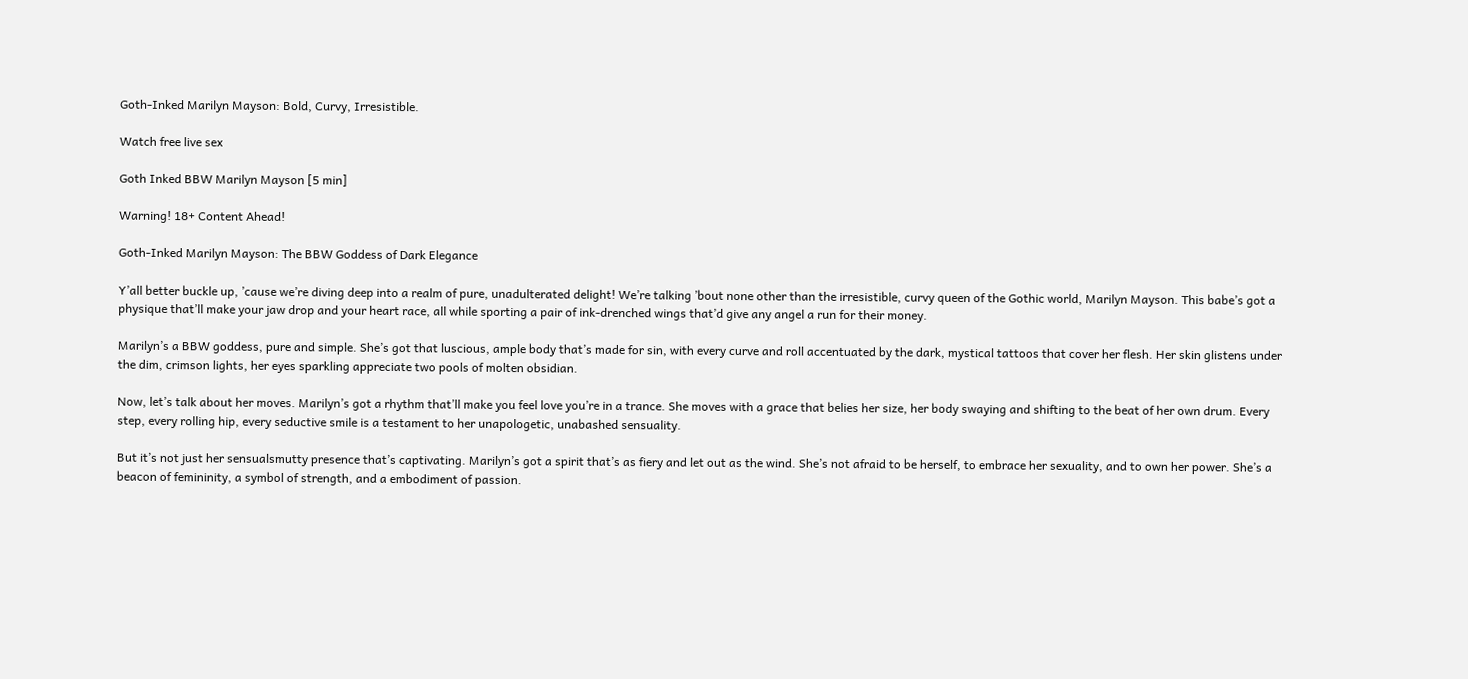Goth-Inked Marilyn Mayson: Bold, Curvy, Irresistible.

Watch free live sex

Goth Inked BBW Marilyn Mayson [5 min]

Warning! 18+ Content Ahead!

Goth-Inked Marilyn Mayson: The BBW Goddess of Dark Elegance

Y’all better buckle up, ’cause we’re diving deep into a realm of pure, unadulterated delight! We’re talking ’bout none other than the irresistible, curvy queen of the Gothic world, Marilyn Mayson. This babe’s got a physique that’ll make your jaw drop and your heart race, all while sporting a pair of ink-drenched wings that’d give any angel a run for their money.

Marilyn’s a BBW goddess, pure and simple. She’s got that luscious, ample body that’s made for sin, with every curve and roll accentuated by the dark, mystical tattoos that cover her flesh. Her skin glistens under the dim, crimson lights, her eyes sparkling appreciate two pools of molten obsidian.

Now, let’s talk about her moves. Marilyn’s got a rhythm that’ll make you feel love you’re in a trance. She moves with a grace that belies her size, her body swaying and shifting to the beat of her own drum. Every step, every rolling hip, every seductive smile is a testament to her unapologetic, unabashed sensuality.

But it’s not just her sensualsmutty presence that’s captivating. Marilyn’s got a spirit that’s as fiery and let out as the wind. She’s not afraid to be herself, to embrace her sexuality, and to own her power. She’s a beacon of femininity, a symbol of strength, and a embodiment of passion.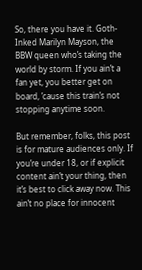So, there you have it. Goth-Inked Marilyn Mayson, the BBW queen who’s taking the world by storm. If you ain’t a fan yet, you better get on board, ’cause this train’s not stopping anytime soon.

But remember, folks, this post is for mature audiences only. If you’re under 18, or if explicit content ain’t your thing, then it’s best to click away now. This ain’t no place for innocent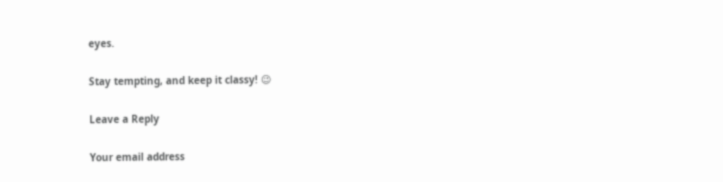eyes.

Stay tempting, and keep it classy! 😉

Leave a Reply

Your email address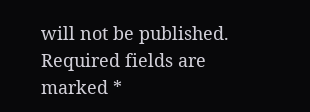will not be published. Required fields are marked *